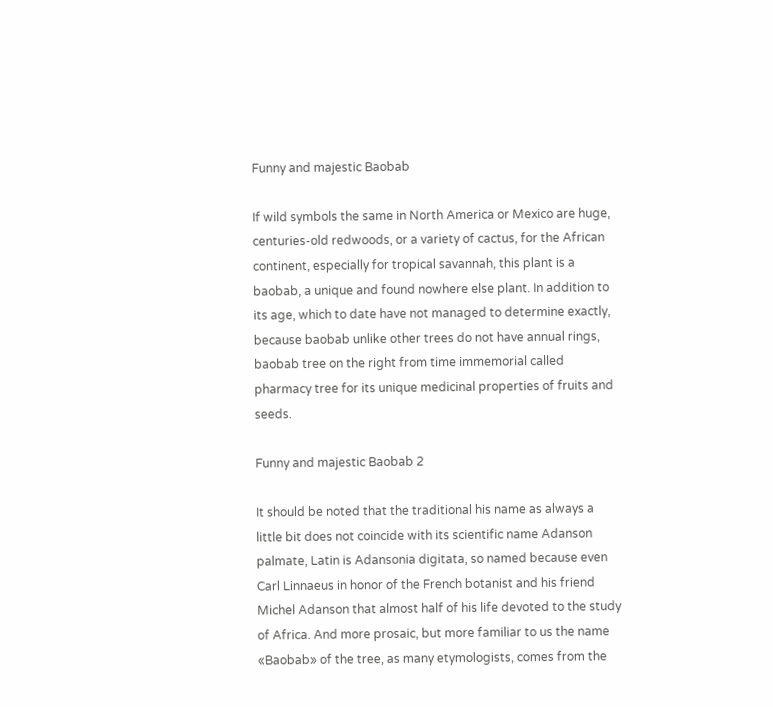Funny and majestic Baobab

If wild symbols the same in North America or Mexico are huge, centuries-old redwoods, or a variety of cactus, for the African continent, especially for tropical savannah, this plant is a baobab, a unique and found nowhere else plant. In addition to its age, which to date have not managed to determine exactly, because baobab unlike other trees do not have annual rings, baobab tree on the right from time immemorial called pharmacy tree for its unique medicinal properties of fruits and seeds.

Funny and majestic Baobab 2

It should be noted that the traditional his name as always a little bit does not coincide with its scientific name Adanson palmate, Latin is Adansonia digitata, so named because even Carl Linnaeus in honor of the French botanist and his friend Michel Adanson that almost half of his life devoted to the study of Africa. And more prosaic, but more familiar to us the name «Baobab» of the tree, as many etymologists, comes from the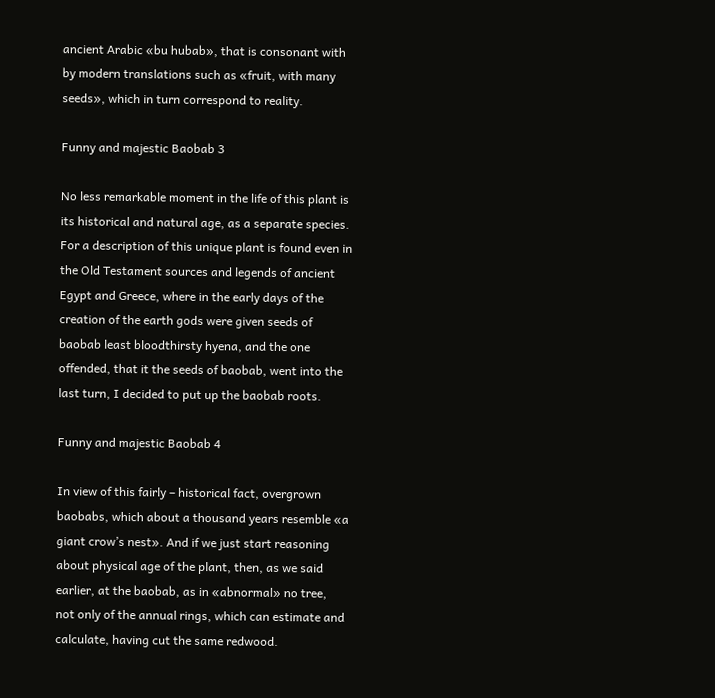ancient Arabic «bu hubab», that is consonant with by modern translations such as «fruit, with many seeds», which in turn correspond to reality.

Funny and majestic Baobab 3

No less remarkable moment in the life of this plant is its historical and natural age, as a separate species. For a description of this unique plant is found even in the Old Testament sources and legends of ancient Egypt and Greece, where in the early days of the creation of the earth gods were given seeds of baobab least bloodthirsty hyena, and the one offended, that it the seeds of baobab, went into the last turn, I decided to put up the baobab roots.

Funny and majestic Baobab 4

In view of this fairly – historical fact, overgrown baobabs, which about a thousand years resemble «a giant crow’s nest». And if we just start reasoning about physical age of the plant, then, as we said earlier, at the baobab, as in «abnormal» no tree, not only of the annual rings, which can estimate and calculate, having cut the same redwood.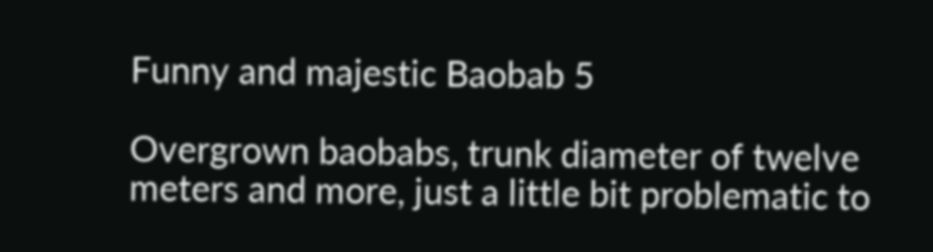Funny and majestic Baobab 5

Overgrown baobabs, trunk diameter of twelve meters and more, just a little bit problematic to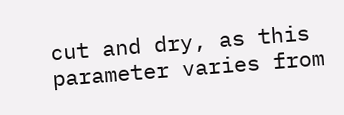cut and dry, as this parameter varies from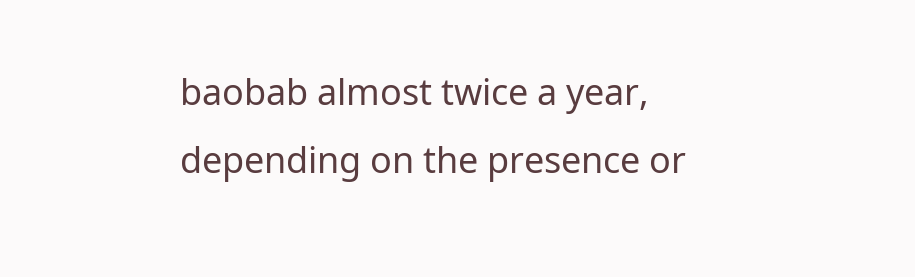baobab almost twice a year, depending on the presence or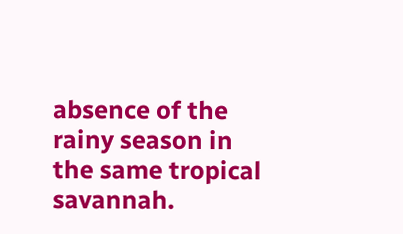absence of the rainy season in the same tropical savannah.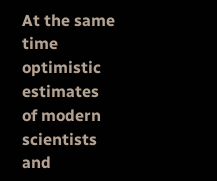At the same time optimistic estimates of modern scientists and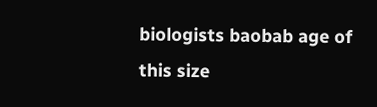biologists baobab age of this size